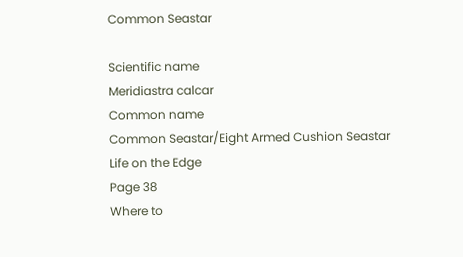Common Seastar

Scientific name
Meridiastra calcar
Common name
Common Seastar/Eight Armed Cushion Seastar
Life on the Edge
Page 38
Where to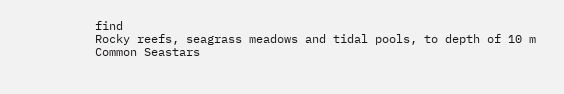find
Rocky reefs, seagrass meadows and tidal pools, to depth of 10 m
Common Seastars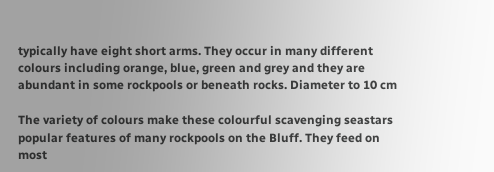typically have eight short arms. They occur in many different colours including orange, blue, green and grey and they are abundant in some rockpools or beneath rocks. Diameter to 10 cm

The variety of colours make these colourful scavenging seastars popular features of many rockpools on the Bluff. They feed on most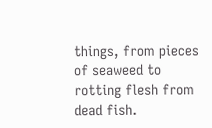things, from pieces of seaweed to rotting flesh from dead fish.